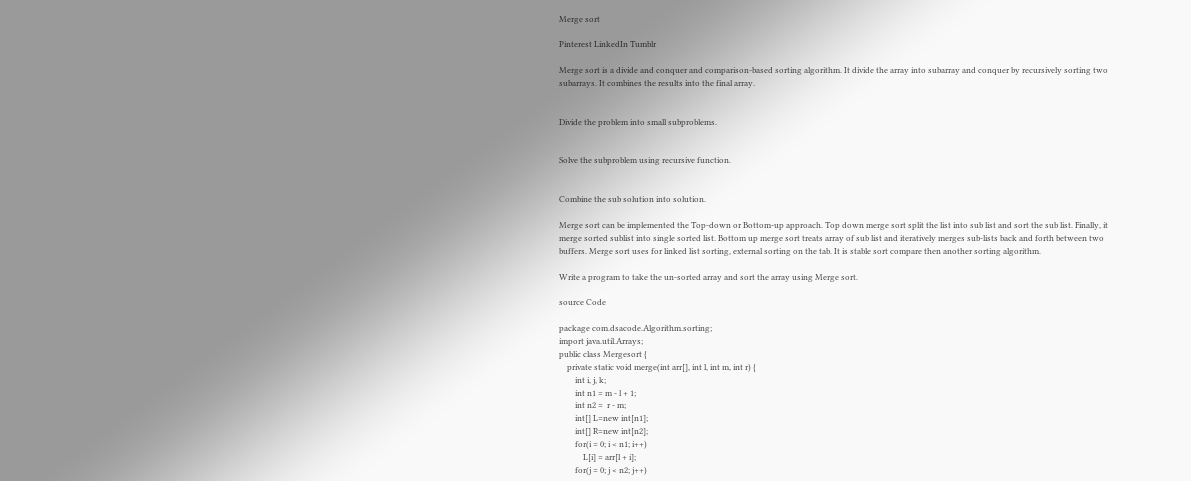Merge sort

Pinterest LinkedIn Tumblr

Merge sort is a divide and conquer and comparison-based sorting algorithm. It divide the array into subarray and conquer by recursively sorting two subarrays. It combines the results into the final array.


Divide the problem into small subproblems.


Solve the subproblem using recursive function.


Combine the sub solution into solution.

Merge sort can be implemented the Top-down or Bottom-up approach. Top down merge sort split the list into sub list and sort the sub list. Finally, it merge sorted sublist into single sorted list. Bottom up merge sort treats array of sub list and iteratively merges sub-lists back and forth between two buffers. Merge sort uses for linked list sorting, external sorting on the tab. It is stable sort compare then another sorting algorithm.

Write a program to take the un-sorted array and sort the array using Merge sort.

source Code

package com.dsacode.Algorithm.sorting;
import java.util.Arrays;
public class Mergesort {
    private static void merge(int arr[], int l, int m, int r) {
        int i, j, k;
        int n1 = m - l + 1;
        int n2 =  r - m;
        int[] L=new int[n1];
        int[] R=new int[n2];
        for(i = 0; i < n1; i++)
            L[i] = arr[l + i];
        for(j = 0; j < n2; j++)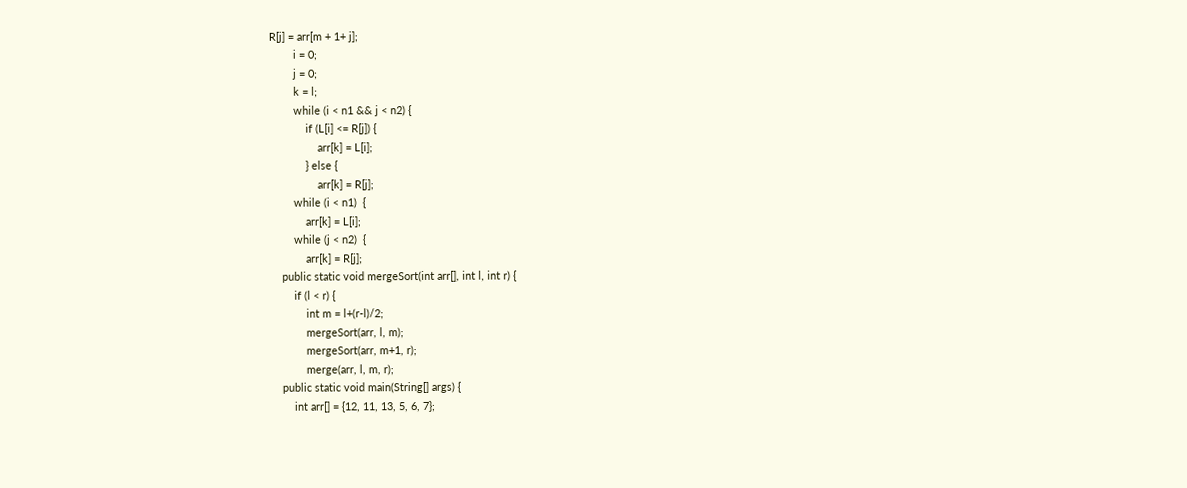R[j] = arr[m + 1+ j];
        i = 0;
        j = 0;
        k = l;
        while (i < n1 && j < n2) {
            if (L[i] <= R[j]) {
                arr[k] = L[i];
            } else {
                arr[k] = R[j];
        while (i < n1)  {
            arr[k] = L[i];
        while (j < n2)  {
            arr[k] = R[j];
    public static void mergeSort(int arr[], int l, int r) {
        if (l < r) {
            int m = l+(r-l)/2;
            mergeSort(arr, l, m);
            mergeSort(arr, m+1, r);
            merge(arr, l, m, r);
    public static void main(String[] args) {
        int arr[] = {12, 11, 13, 5, 6, 7};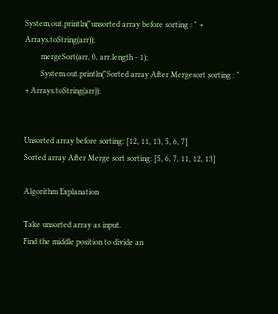System.out.println("unsorted array before sorting : " + Arrays.toString(arr));
        mergeSort(arr, 0, arr.length - 1);
        System.out.println("Sorted array After Mergesort sorting : " + Arrays.toString(arr));


Unsorted array before sorting: [12, 11, 13, 5, 6, 7]
Sorted array After Merge sort sorting: [5, 6, 7, 11, 12, 13]

Algorithm Explanation

Take unsorted array as input.
Find the middle position to divide an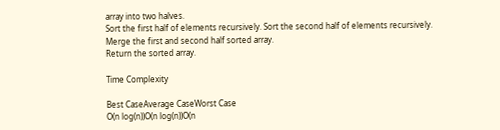array into two halves.
Sort the first half of elements recursively. Sort the second half of elements recursively.
Merge the first and second half sorted array.
Return the sorted array.

Time Complexity

Best CaseAverage CaseWorst Case
O(n log(n))O(n log(n))O(n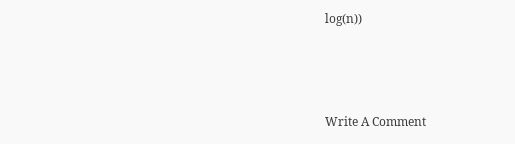log(n))



Write A Comment